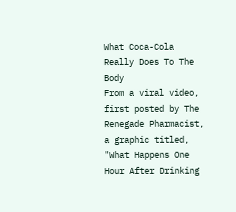What Coca-Cola Really Does To The Body
From a viral video, first posted by The Renegade Pharmacist, a graphic titled, "What Happens One Hour After Drinking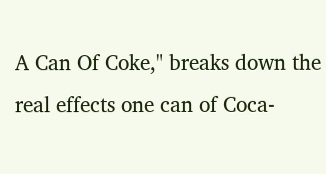A Can Of Coke," breaks down the real effects one can of Coca-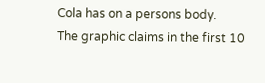Cola has on a persons body.
The graphic claims in the first 10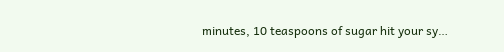minutes, 10 teaspoons of sugar hit your sy…